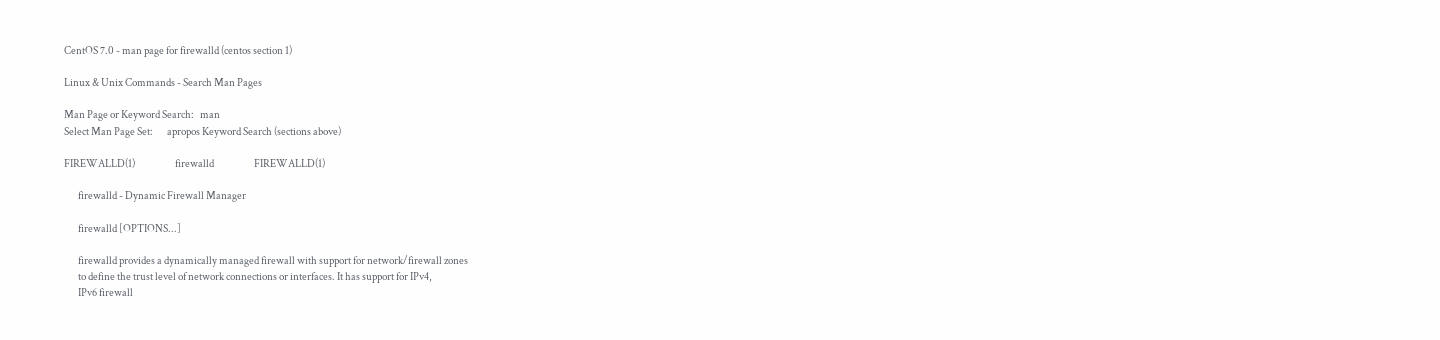CentOS 7.0 - man page for firewalld (centos section 1)

Linux & Unix Commands - Search Man Pages

Man Page or Keyword Search:   man
Select Man Page Set:       apropos Keyword Search (sections above)

FIREWALLD(1)                    firewalld                    FIREWALLD(1)

       firewalld - Dynamic Firewall Manager

       firewalld [OPTIONS...]

       firewalld provides a dynamically managed firewall with support for network/firewall zones
       to define the trust level of network connections or interfaces. It has support for IPv4,
       IPv6 firewall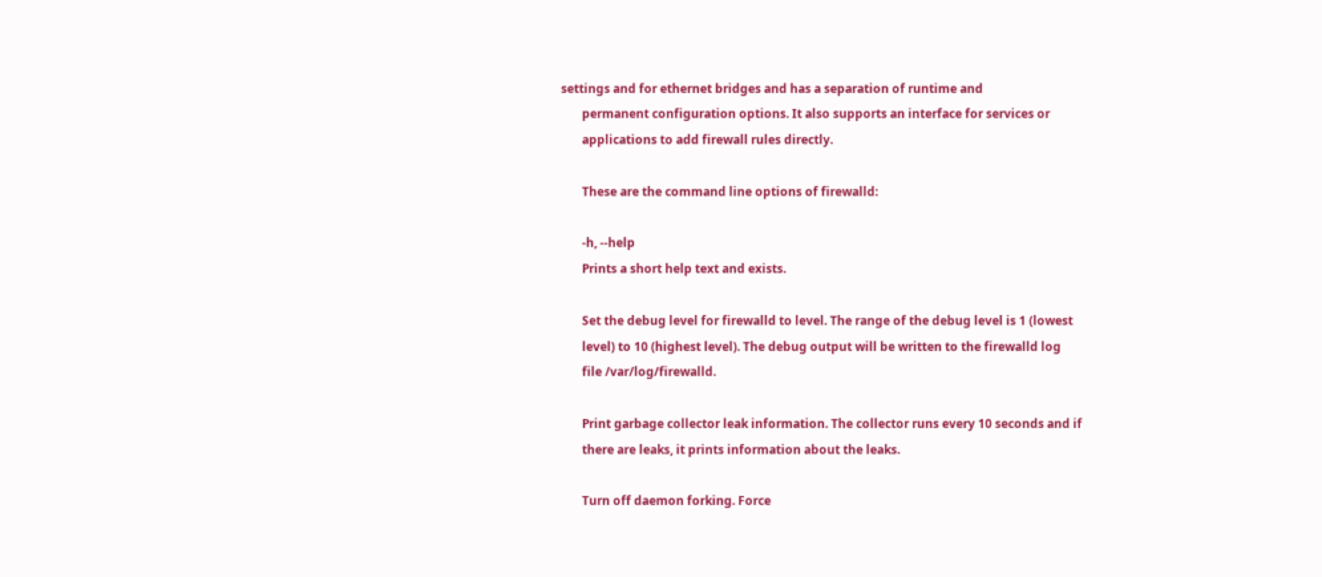settings and for ethernet bridges and has a separation of runtime and
       permanent configuration options. It also supports an interface for services or
       applications to add firewall rules directly.

       These are the command line options of firewalld:

       -h, --help
       Prints a short help text and exists.

       Set the debug level for firewalld to level. The range of the debug level is 1 (lowest
       level) to 10 (highest level). The debug output will be written to the firewalld log
       file /var/log/firewalld.

       Print garbage collector leak information. The collector runs every 10 seconds and if
       there are leaks, it prints information about the leaks.

       Turn off daemon forking. Force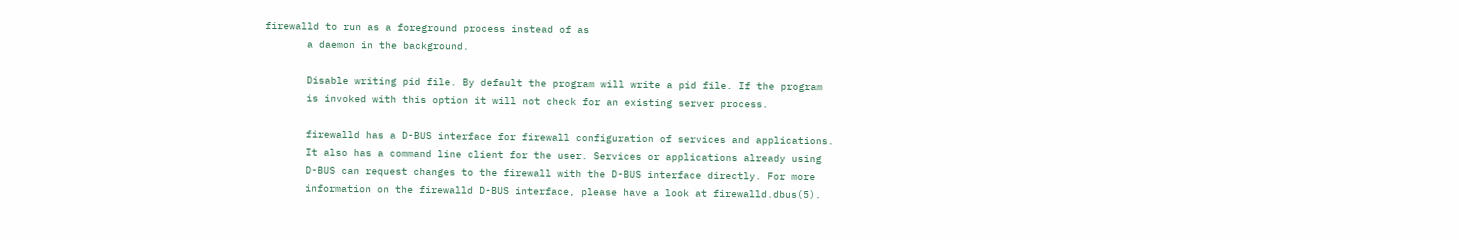firewalld to run as a foreground process instead of as
       a daemon in the background.

       Disable writing pid file. By default the program will write a pid file. If the program
       is invoked with this option it will not check for an existing server process.

       firewalld has a D-BUS interface for firewall configuration of services and applications.
       It also has a command line client for the user. Services or applications already using
       D-BUS can request changes to the firewall with the D-BUS interface directly. For more
       information on the firewalld D-BUS interface, please have a look at firewalld.dbus(5).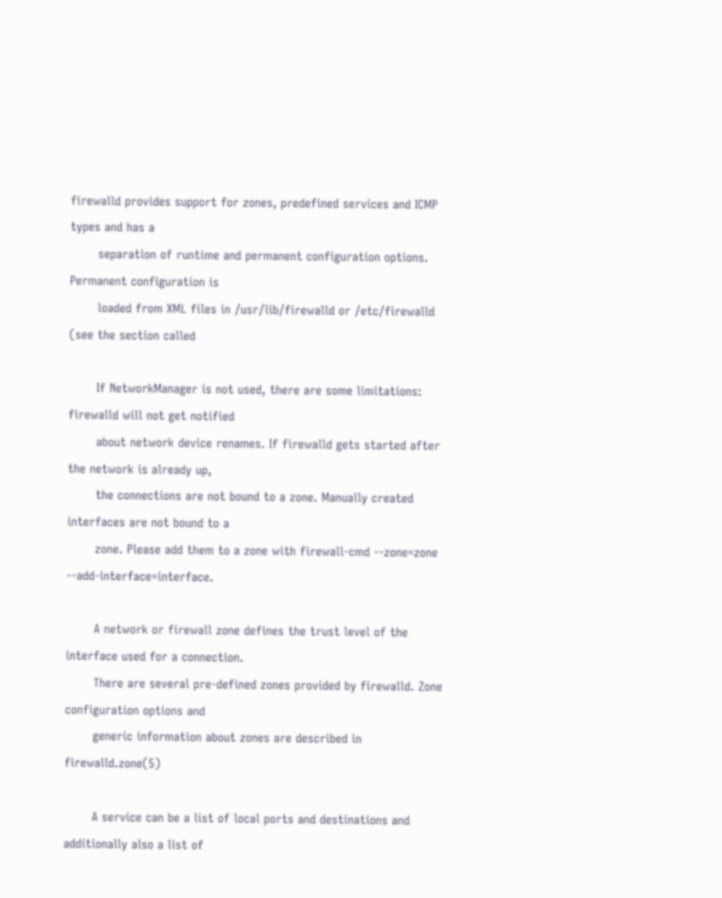firewalld provides support for zones, predefined services and ICMP types and has a
       separation of runtime and permanent configuration options. Permanent configuration is
       loaded from XML files in /usr/lib/firewalld or /etc/firewalld (see the section called

       If NetworkManager is not used, there are some limitations: firewalld will not get notified
       about network device renames. If firewalld gets started after the network is already up,
       the connections are not bound to a zone. Manually created interfaces are not bound to a
       zone. Please add them to a zone with firewall-cmd --zone=zone --add-interface=interface.

       A network or firewall zone defines the trust level of the interface used for a connection.
       There are several pre-defined zones provided by firewalld. Zone configuration options and
       generic information about zones are described in firewalld.zone(5)

       A service can be a list of local ports and destinations and additionally also a list of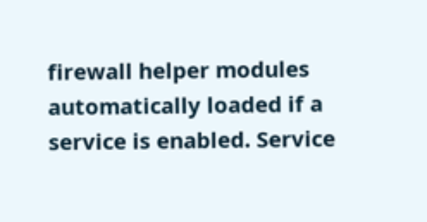firewall helper modules automatically loaded if a service is enabled. Service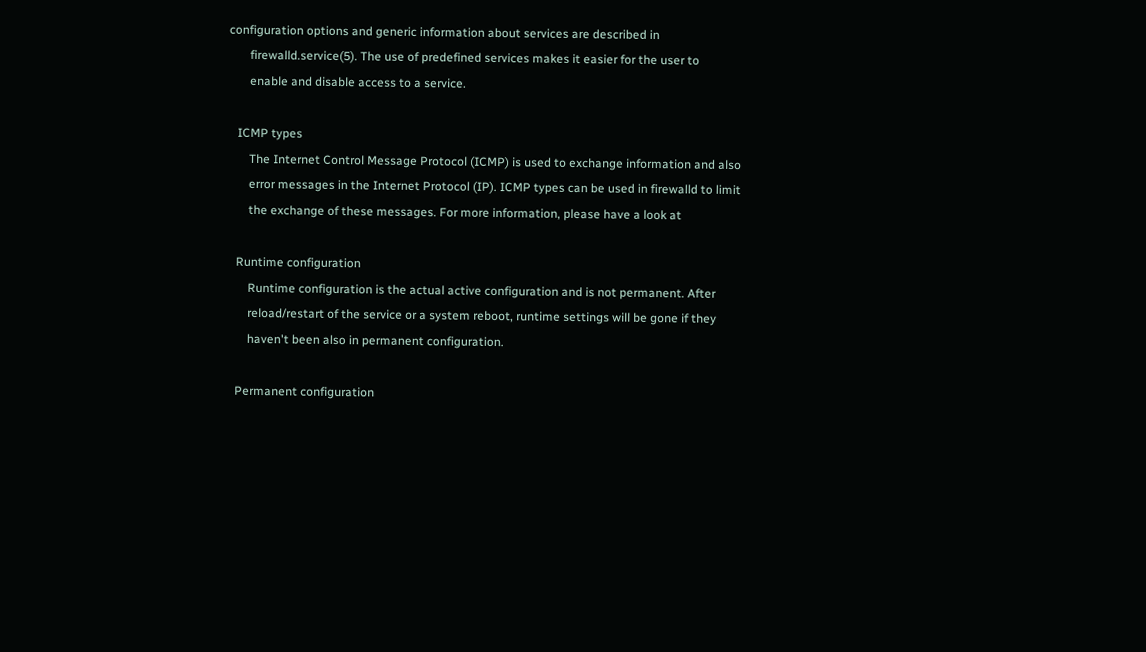configuration options and generic information about services are described in
       firewalld.service(5). The use of predefined services makes it easier for the user to
       enable and disable access to a service.

   ICMP types
       The Internet Control Message Protocol (ICMP) is used to exchange information and also
       error messages in the Internet Protocol (IP). ICMP types can be used in firewalld to limit
       the exchange of these messages. For more information, please have a look at

   Runtime configuration
       Runtime configuration is the actual active configuration and is not permanent. After
       reload/restart of the service or a system reboot, runtime settings will be gone if they
       haven't been also in permanent configuration.

   Permanent configuration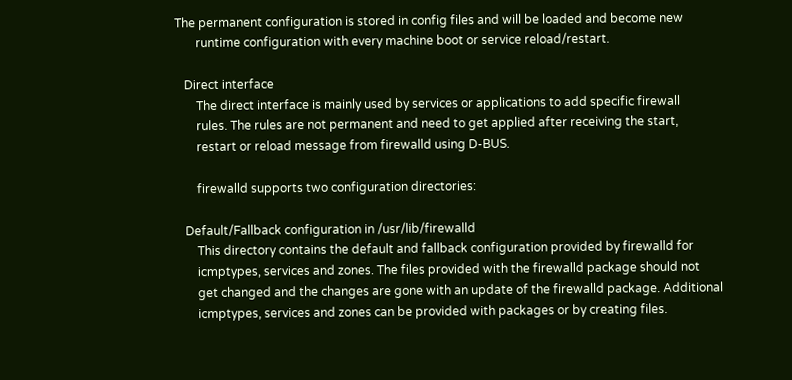The permanent configuration is stored in config files and will be loaded and become new
       runtime configuration with every machine boot or service reload/restart.

   Direct interface
       The direct interface is mainly used by services or applications to add specific firewall
       rules. The rules are not permanent and need to get applied after receiving the start,
       restart or reload message from firewalld using D-BUS.

       firewalld supports two configuration directories:

   Default/Fallback configuration in /usr/lib/firewalld
       This directory contains the default and fallback configuration provided by firewalld for
       icmptypes, services and zones. The files provided with the firewalld package should not
       get changed and the changes are gone with an update of the firewalld package. Additional
       icmptypes, services and zones can be provided with packages or by creating files.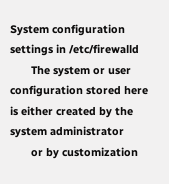System configuration settings in /etc/firewalld
       The system or user configuration stored here is either created by the system administrator
       or by customization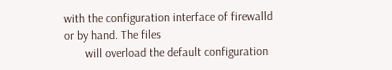with the configuration interface of firewalld or by hand. The files
       will overload the default configuration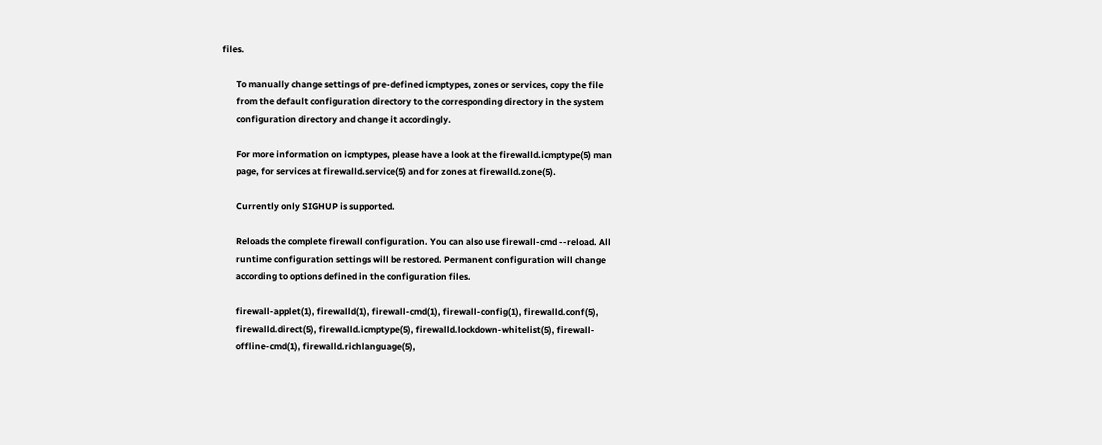files.

       To manually change settings of pre-defined icmptypes, zones or services, copy the file
       from the default configuration directory to the corresponding directory in the system
       configuration directory and change it accordingly.

       For more information on icmptypes, please have a look at the firewalld.icmptype(5) man
       page, for services at firewalld.service(5) and for zones at firewalld.zone(5).

       Currently only SIGHUP is supported.

       Reloads the complete firewall configuration. You can also use firewall-cmd --reload. All
       runtime configuration settings will be restored. Permanent configuration will change
       according to options defined in the configuration files.

       firewall-applet(1), firewalld(1), firewall-cmd(1), firewall-config(1), firewalld.conf(5),
       firewalld.direct(5), firewalld.icmptype(5), firewalld.lockdown-whitelist(5), firewall-
       offline-cmd(1), firewalld.richlanguage(5),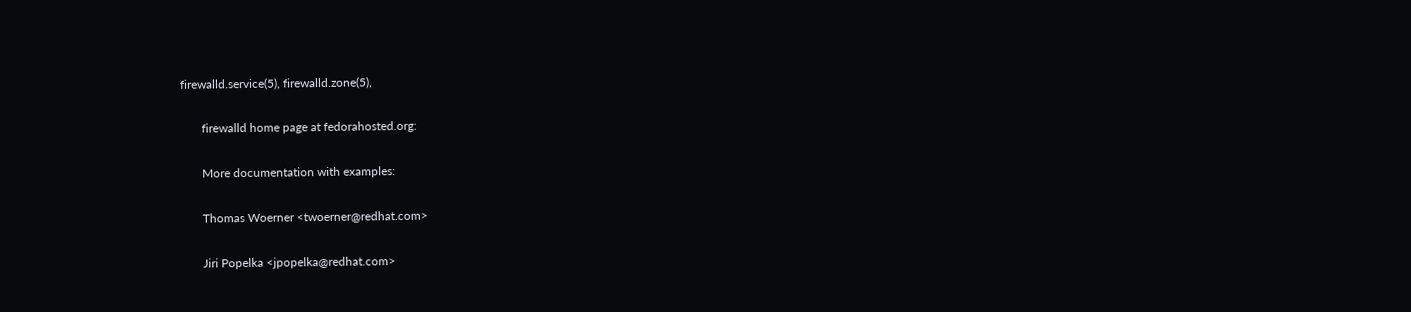firewalld.service(5), firewalld.zone(5),

       firewalld home page at fedorahosted.org:

       More documentation with examples:

       Thomas Woerner <twoerner@redhat.com>

       Jiri Popelka <jpopelka@redhat.com>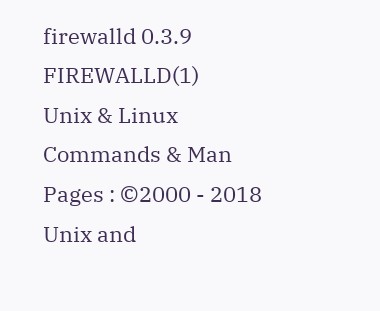firewalld 0.3.9                                      FIREWALLD(1)
Unix & Linux Commands & Man Pages : ©2000 - 2018 Unix and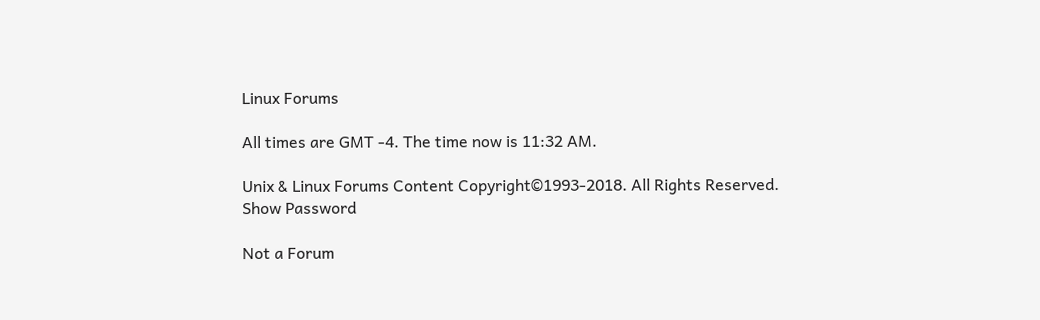Linux Forums

All times are GMT -4. The time now is 11:32 AM.

Unix & Linux Forums Content Copyright©1993-2018. All Rights Reserved.
Show Password

Not a Forum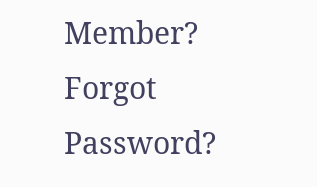Member?
Forgot Password?